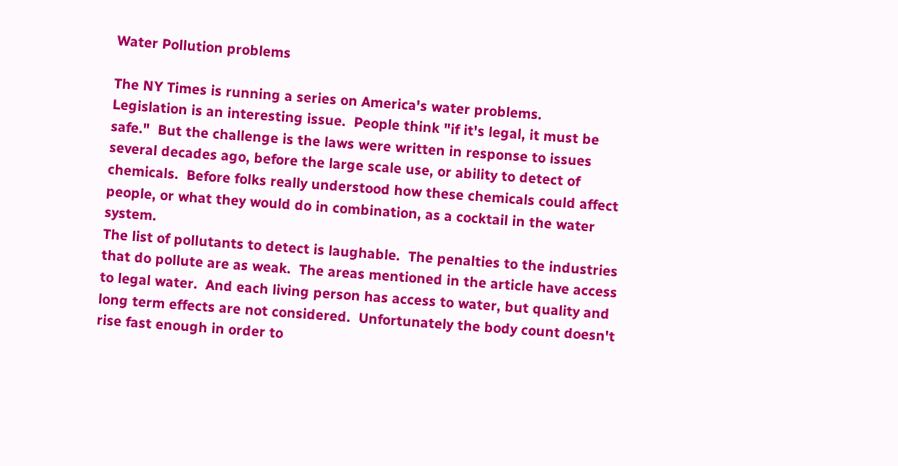Water Pollution problems

The NY Times is running a series on America's water problems.
Legislation is an interesting issue.  People think "if it's legal, it must be safe."  But the challenge is the laws were written in response to issues several decades ago, before the large scale use, or ability to detect of chemicals.  Before folks really understood how these chemicals could affect people, or what they would do in combination, as a cocktail in the water system.
The list of pollutants to detect is laughable.  The penalties to the industries that do pollute are as weak.  The areas mentioned in the article have access to legal water.  And each living person has access to water, but quality and long term effects are not considered.  Unfortunately the body count doesn't rise fast enough in order to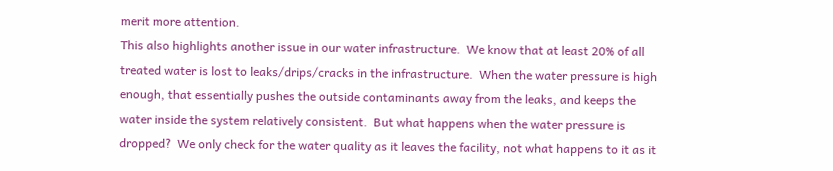merit more attention.
This also highlights another issue in our water infrastructure.  We know that at least 20% of all treated water is lost to leaks/drips/cracks in the infrastructure.  When the water pressure is high enough, that essentially pushes the outside contaminants away from the leaks, and keeps the water inside the system relatively consistent.  But what happens when the water pressure is dropped?  We only check for the water quality as it leaves the facility, not what happens to it as it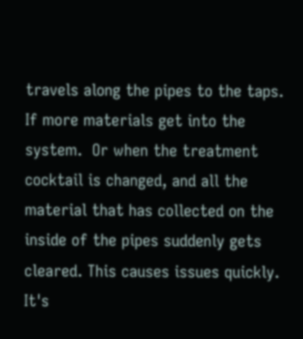travels along the pipes to the taps.  If more materials get into the system.  Or when the treatment cocktail is changed, and all the material that has collected on the inside of the pipes suddenly gets cleared. This causes issues quickly.  It's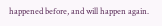happened before, and will happen again.